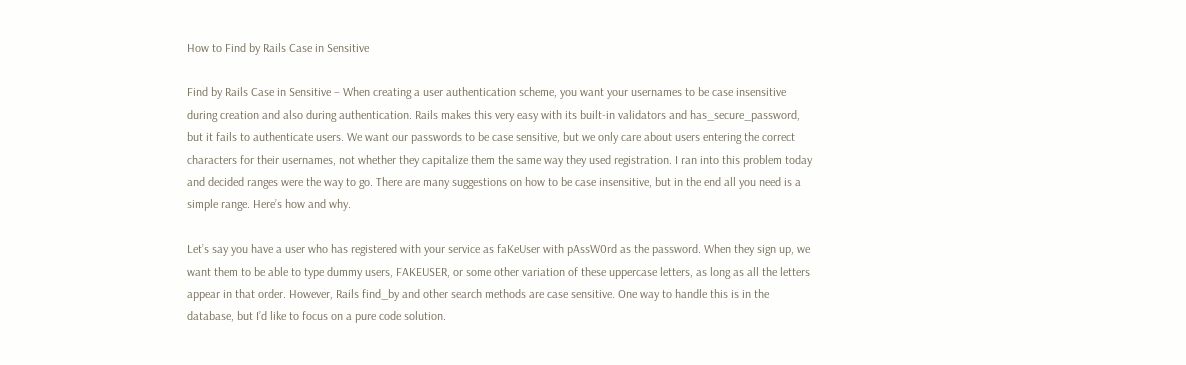How to Find by Rails Case in Sensitive

Find by Rails Case in Sensitive – When creating a user authentication scheme, you want your usernames to be case insensitive during creation and also during authentication. Rails makes this very easy with its built-in validators and has_secure_password, but it fails to authenticate users. We want our passwords to be case sensitive, but we only care about users entering the correct characters for their usernames, not whether they capitalize them the same way they used registration. I ran into this problem today and decided ranges were the way to go. There are many suggestions on how to be case insensitive, but in the end all you need is a simple range. Here’s how and why.

Let’s say you have a user who has registered with your service as faKeUser with pAssW0rd as the password. When they sign up, we want them to be able to type dummy users, FAKEUSER, or some other variation of these uppercase letters, as long as all the letters appear in that order. However, Rails find_by and other search methods are case sensitive. One way to handle this is in the database, but I’d like to focus on a pure code solution.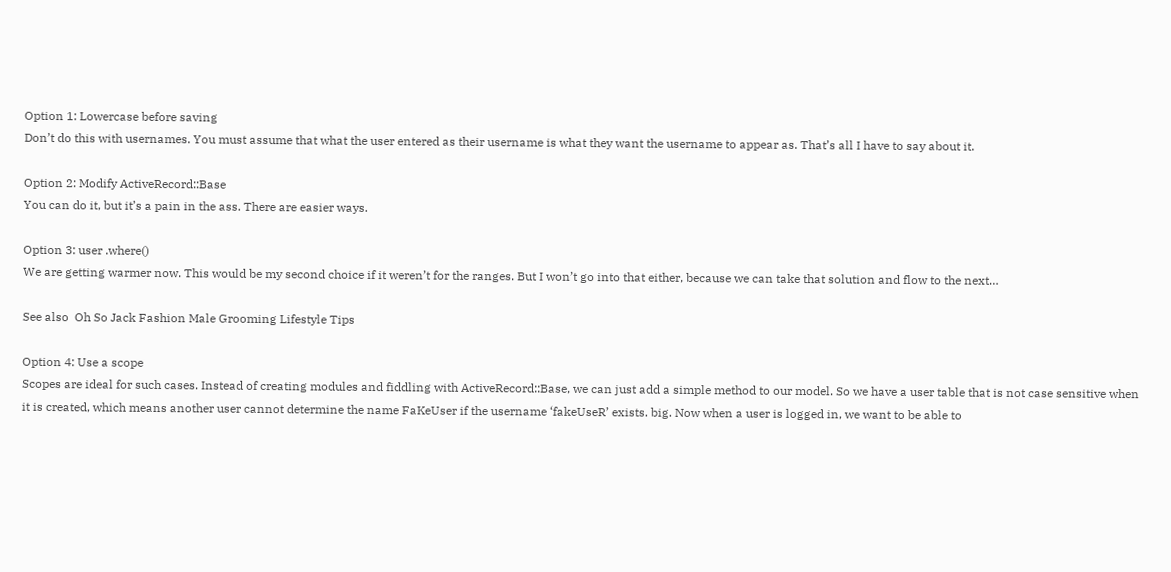Option 1: Lowercase before saving
Don’t do this with usernames. You must assume that what the user entered as their username is what they want the username to appear as. That’s all I have to say about it.

Option 2: Modify ActiveRecord::Base
You can do it, but it’s a pain in the ass. There are easier ways.

Option 3: user .where()
We are getting warmer now. This would be my second choice if it weren’t for the ranges. But I won’t go into that either, because we can take that solution and flow to the next…

See also  Oh So Jack Fashion Male Grooming Lifestyle Tips

Option 4: Use a scope
Scopes are ideal for such cases. Instead of creating modules and fiddling with ActiveRecord::Base, we can just add a simple method to our model. So we have a user table that is not case sensitive when it is created, which means another user cannot determine the name FaKeUser if the username ‘fakeUseR’ exists. big. Now when a user is logged in, we want to be able to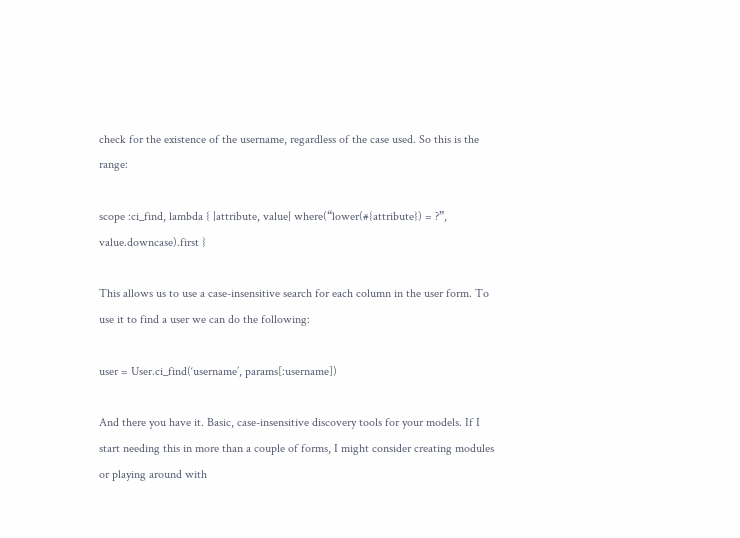check for the existence of the username, regardless of the case used. So this is the range:

scope :ci_find, lambda { |attribute, value| where(“lower(#{attribute}) = ?”, value.downcase).first }

This allows us to use a case-insensitive search for each column in the user form. To use it to find a user we can do the following:

user = User.ci_find(‘username’, params[:username])

And there you have it. Basic, case-insensitive discovery tools for your models. If I start needing this in more than a couple of forms, I might consider creating modules or playing around with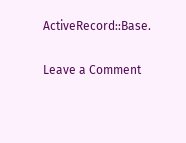ActiveRecord::Base.

Leave a Comment